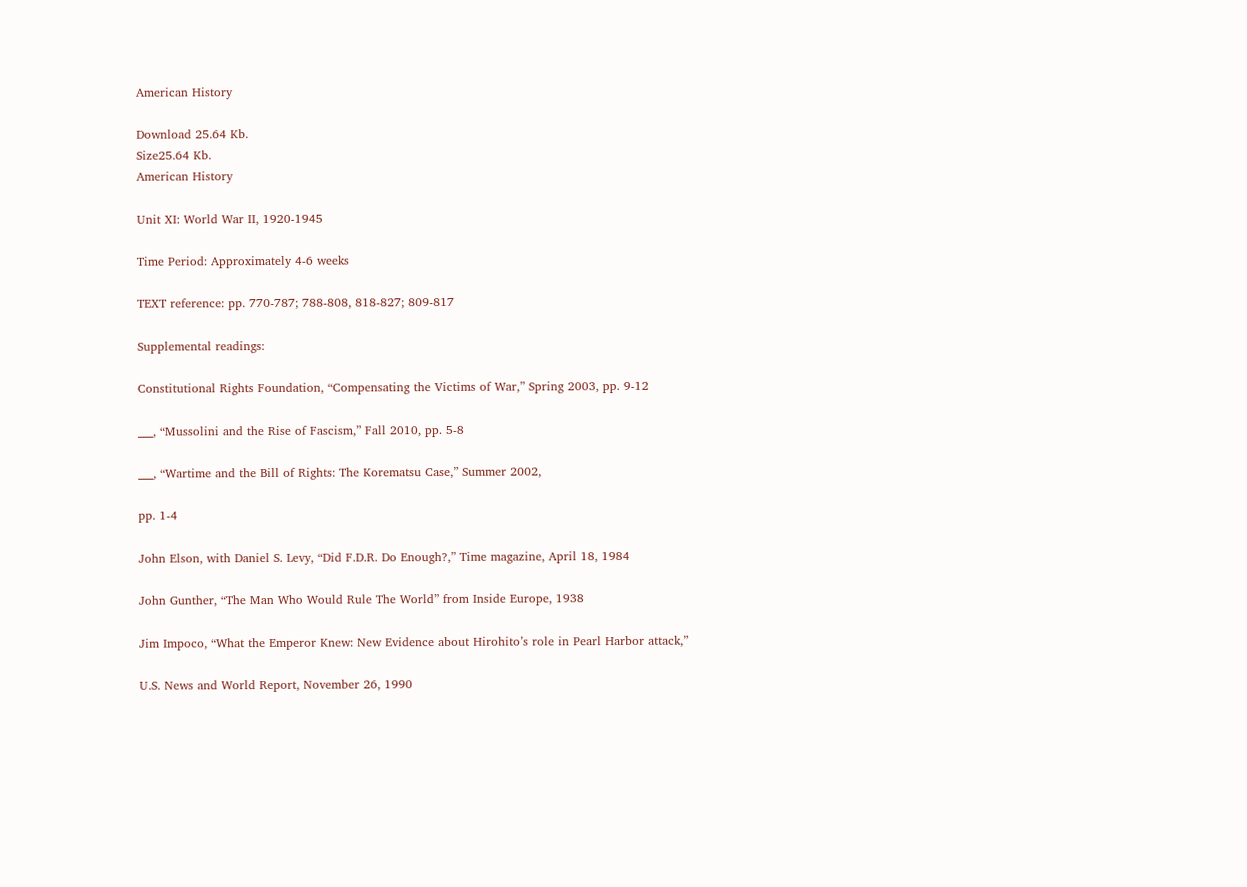American History

Download 25.64 Kb.
Size25.64 Kb.
American History

Unit XI: World War II, 1920-1945

Time Period: Approximately 4-6 weeks

TEXT reference: pp. 770-787; 788-808, 818-827; 809-817

Supplemental readings:

Constitutional Rights Foundation, “Compensating the Victims of War,” Spring 2003, pp. 9-12

___, “Mussolini and the Rise of Fascism,” Fall 2010, pp. 5-8

___, “Wartime and the Bill of Rights: The Korematsu Case,” Summer 2002,

pp. 1-4

John Elson, with Daniel S. Levy, “Did F.D.R. Do Enough?,” Time magazine, April 18, 1984

John Gunther, “The Man Who Would Rule The World” from Inside Europe, 1938

Jim Impoco, “What the Emperor Knew: New Evidence about Hirohito’s role in Pearl Harbor attack,”

U.S. News and World Report, November 26, 1990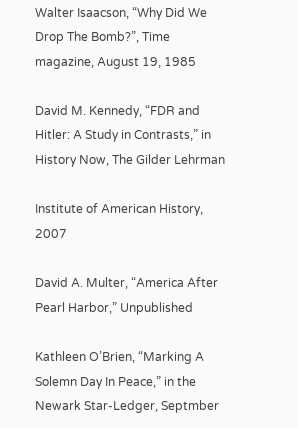Walter Isaacson, “Why Did We Drop The Bomb?”, Time magazine, August 19, 1985

David M. Kennedy, “FDR and Hitler: A Study in Contrasts,” in History Now, The Gilder Lehrman

Institute of American History, 2007

David A. Multer, “America After Pearl Harbor,” Unpublished

Kathleen O’Brien, “Marking A Solemn Day In Peace,” in the Newark Star-Ledger, Septmber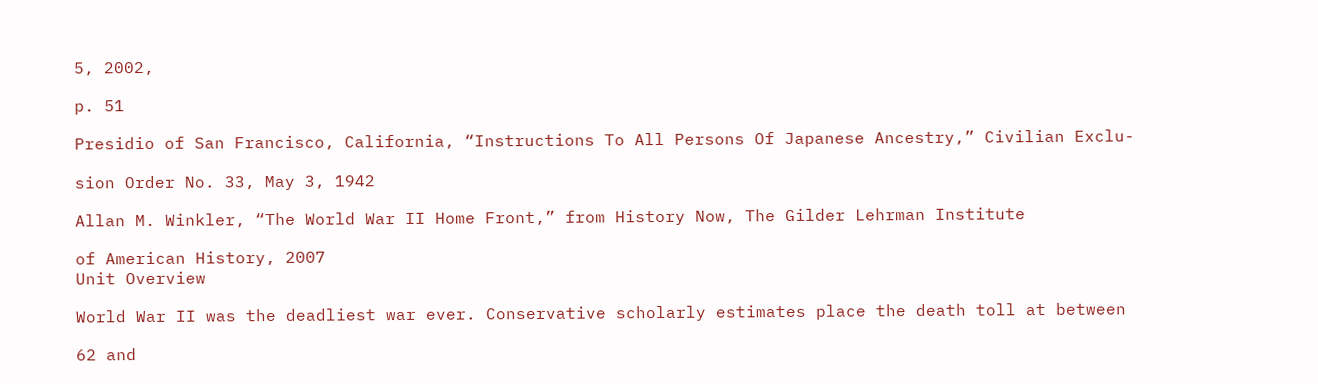5, 2002,

p. 51

Presidio of San Francisco, California, “Instructions To All Persons Of Japanese Ancestry,” Civilian Exclu-

sion Order No. 33, May 3, 1942

Allan M. Winkler, “The World War II Home Front,” from History Now, The Gilder Lehrman Institute

of American History, 2007
Unit Overview

World War II was the deadliest war ever. Conservative scholarly estimates place the death toll at between

62 and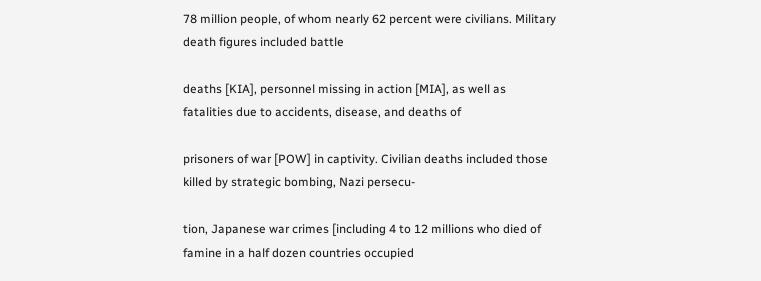78 million people, of whom nearly 62 percent were civilians. Military death figures included battle

deaths [KIA], personnel missing in action [MIA], as well as fatalities due to accidents, disease, and deaths of

prisoners of war [POW] in captivity. Civilian deaths included those killed by strategic bombing, Nazi persecu-

tion, Japanese war crimes [including 4 to 12 millions who died of famine in a half dozen countries occupied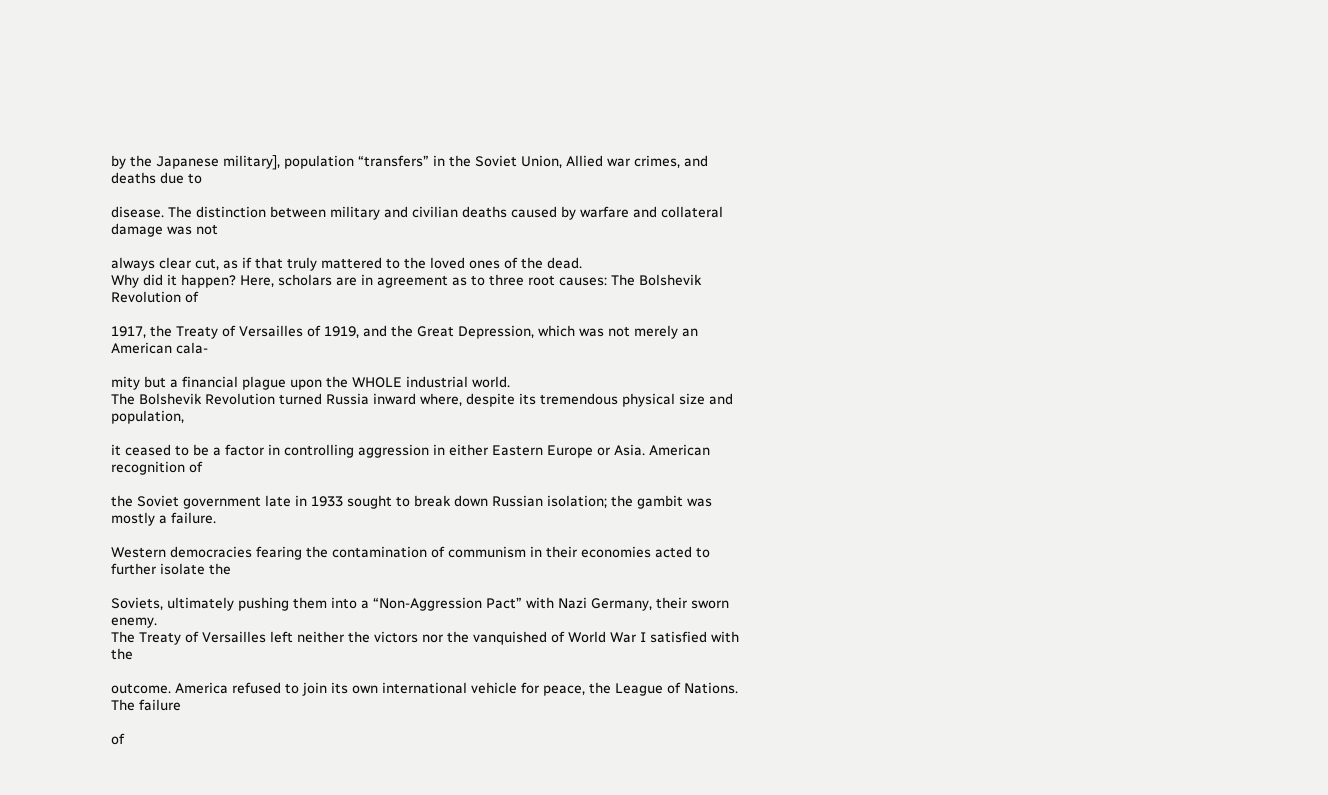by the Japanese military], population “transfers” in the Soviet Union, Allied war crimes, and deaths due to

disease. The distinction between military and civilian deaths caused by warfare and collateral damage was not

always clear cut, as if that truly mattered to the loved ones of the dead.
Why did it happen? Here, scholars are in agreement as to three root causes: The Bolshevik Revolution of

1917, the Treaty of Versailles of 1919, and the Great Depression, which was not merely an American cala-

mity but a financial plague upon the WHOLE industrial world.
The Bolshevik Revolution turned Russia inward where, despite its tremendous physical size and population,

it ceased to be a factor in controlling aggression in either Eastern Europe or Asia. American recognition of

the Soviet government late in 1933 sought to break down Russian isolation; the gambit was mostly a failure.

Western democracies fearing the contamination of communism in their economies acted to further isolate the

Soviets, ultimately pushing them into a “Non-Aggression Pact” with Nazi Germany, their sworn enemy.
The Treaty of Versailles left neither the victors nor the vanquished of World War I satisfied with the

outcome. America refused to join its own international vehicle for peace, the League of Nations. The failure

of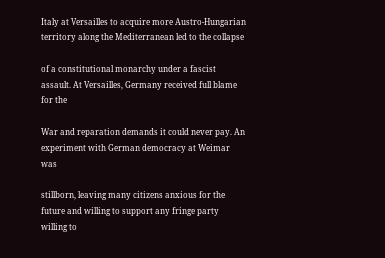Italy at Versailles to acquire more Austro-Hungarian territory along the Mediterranean led to the collapse

of a constitutional monarchy under a fascist assault. At Versailles, Germany received full blame for the

War and reparation demands it could never pay. An experiment with German democracy at Weimar was

stillborn, leaving many citizens anxious for the future and willing to support any fringe party willing to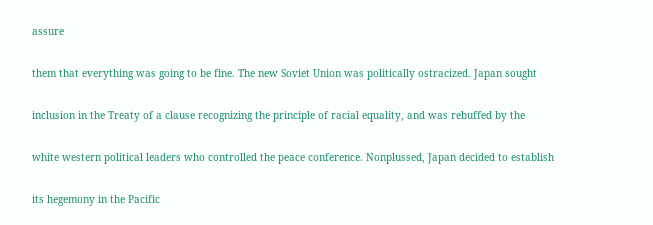assure

them that everything was going to be fine. The new Soviet Union was politically ostracized. Japan sought

inclusion in the Treaty of a clause recognizing the principle of racial equality, and was rebuffed by the

white western political leaders who controlled the peace conference. Nonplussed, Japan decided to establish

its hegemony in the Pacific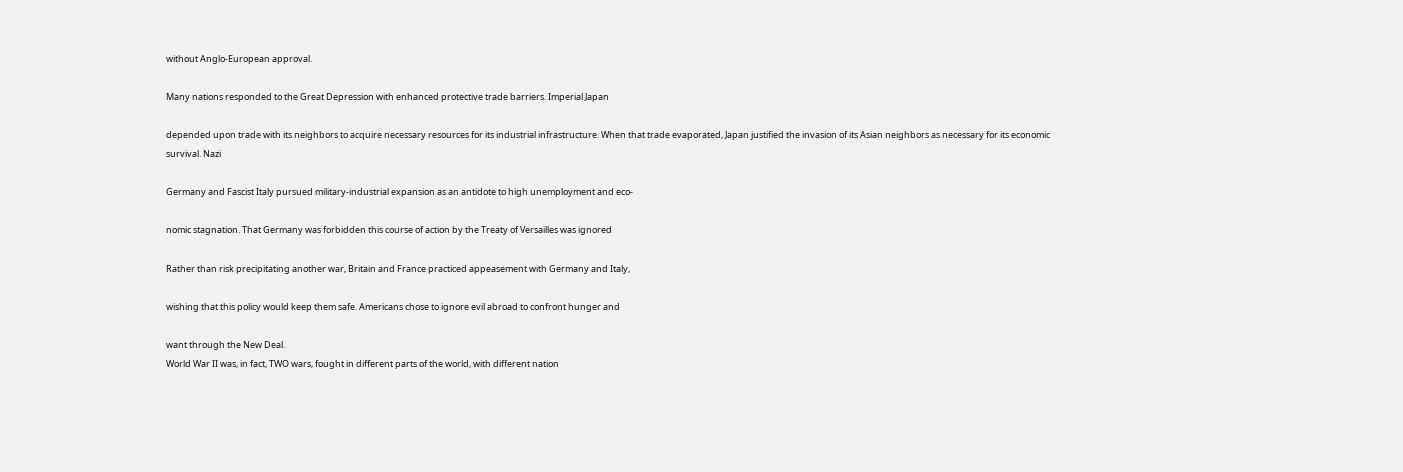without Anglo-European approval.

Many nations responded to the Great Depression with enhanced protective trade barriers. Imperial Japan

depended upon trade with its neighbors to acquire necessary resources for its industrial infrastructure. When that trade evaporated, Japan justified the invasion of its Asian neighbors as necessary for its economic survival. Nazi

Germany and Fascist Italy pursued military-industrial expansion as an antidote to high unemployment and eco-

nomic stagnation. That Germany was forbidden this course of action by the Treaty of Versailles was ignored

Rather than risk precipitating another war, Britain and France practiced appeasement with Germany and Italy,

wishing that this policy would keep them safe. Americans chose to ignore evil abroad to confront hunger and

want through the New Deal.
World War II was, in fact, TWO wars, fought in different parts of the world, with different nation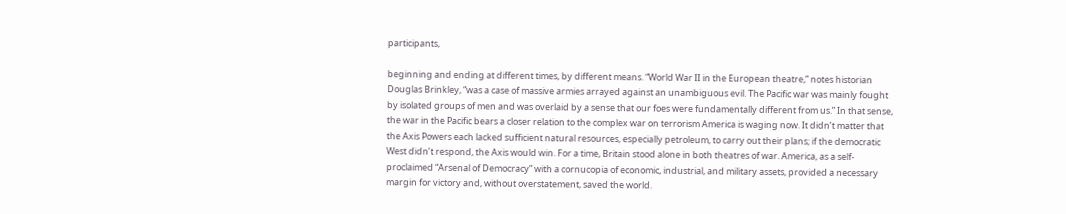participants,

beginning and ending at different times, by different means. “World War II in the European theatre,” notes historian Douglas Brinkley, “was a case of massive armies arrayed against an unambiguous evil. The Pacific war was mainly fought by isolated groups of men and was overlaid by a sense that our foes were fundamentally different from us.” In that sense, the war in the Pacific bears a closer relation to the complex war on terrorism America is waging now. It didn’t matter that the Axis Powers each lacked sufficient natural resources, especially petroleum, to carry out their plans; if the democratic West didn’t respond, the Axis would win. For a time, Britain stood alone in both theatres of war. America, as a self-proclaimed “Arsenal of Democracy” with a cornucopia of economic, industrial, and military assets, provided a necessary margin for victory and, without overstatement, saved the world.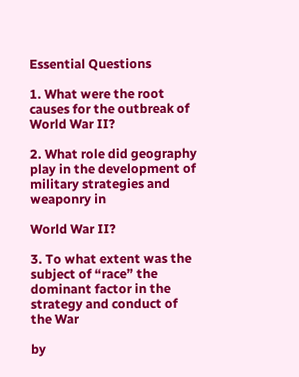Essential Questions

1. What were the root causes for the outbreak of World War II?

2. What role did geography play in the development of military strategies and weaponry in

World War II?

3. To what extent was the subject of “race” the dominant factor in the strategy and conduct of the War

by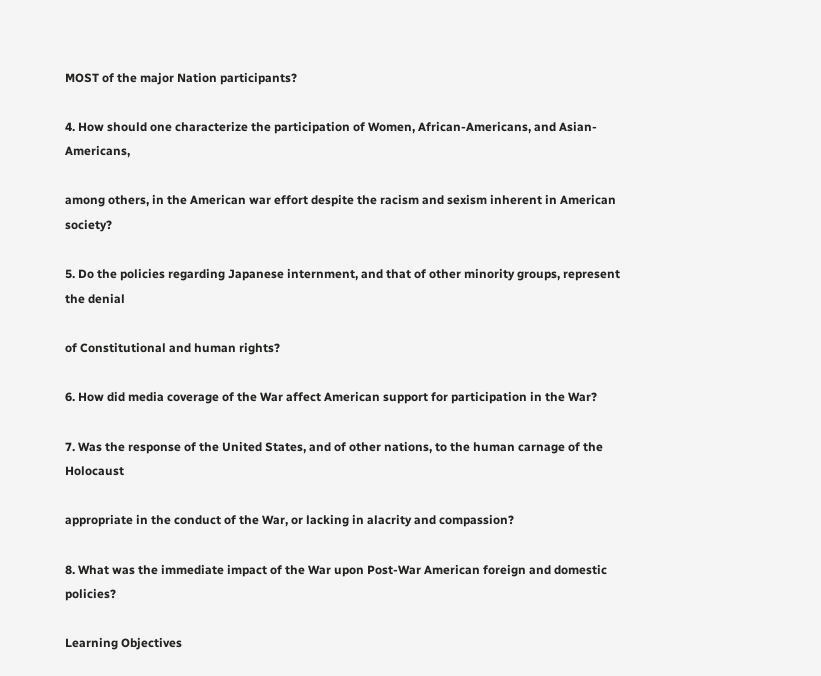MOST of the major Nation participants?

4. How should one characterize the participation of Women, African-Americans, and Asian-Americans,

among others, in the American war effort despite the racism and sexism inherent in American society?

5. Do the policies regarding Japanese internment, and that of other minority groups, represent the denial

of Constitutional and human rights?

6. How did media coverage of the War affect American support for participation in the War?

7. Was the response of the United States, and of other nations, to the human carnage of the Holocaust

appropriate in the conduct of the War, or lacking in alacrity and compassion?

8. What was the immediate impact of the War upon Post-War American foreign and domestic policies?

Learning Objectives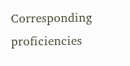Corresponding proficiencies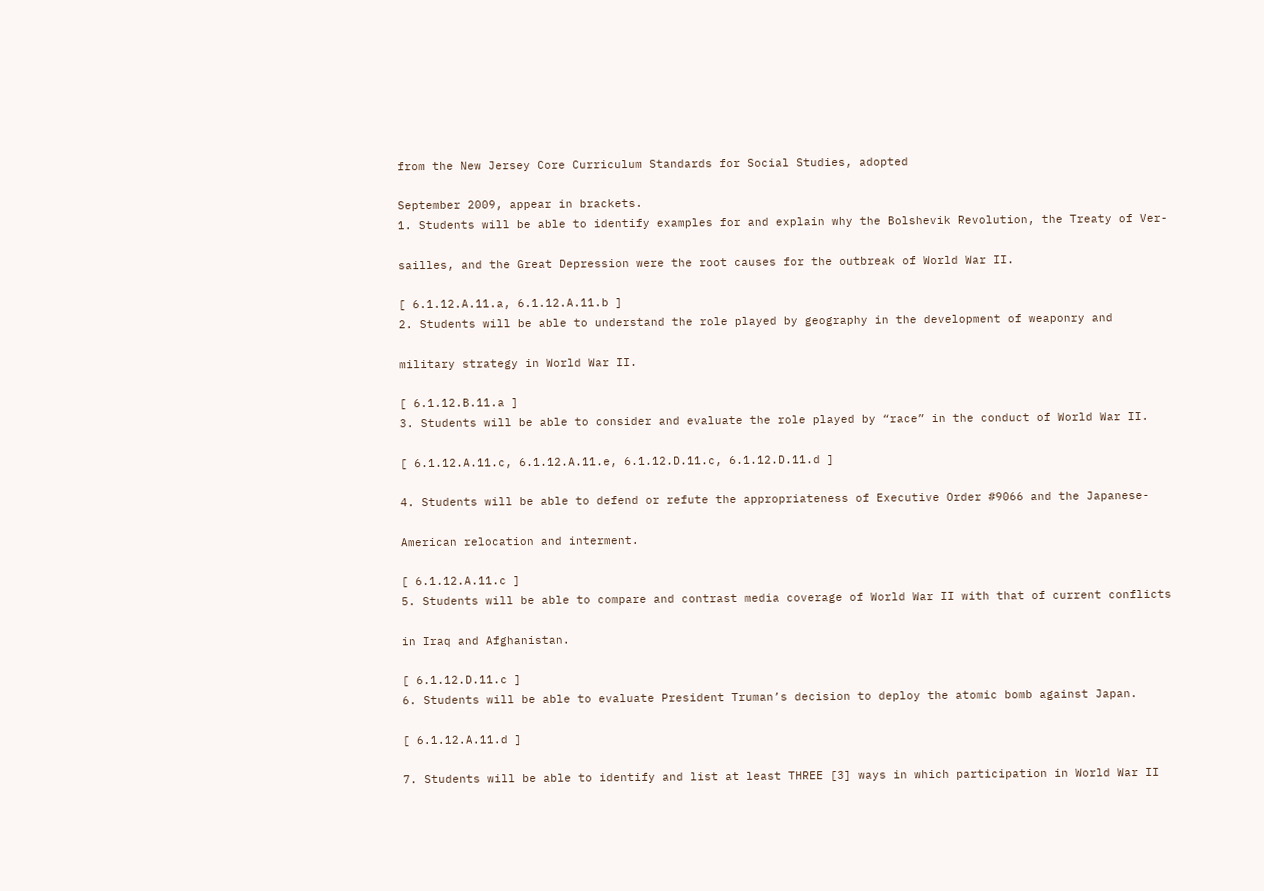from the New Jersey Core Curriculum Standards for Social Studies, adopted

September 2009, appear in brackets.
1. Students will be able to identify examples for and explain why the Bolshevik Revolution, the Treaty of Ver-

sailles, and the Great Depression were the root causes for the outbreak of World War II.

[ 6.1.12.A.11.a, 6.1.12.A.11.b ]
2. Students will be able to understand the role played by geography in the development of weaponry and

military strategy in World War II.

[ 6.1.12.B.11.a ]
3. Students will be able to consider and evaluate the role played by “race” in the conduct of World War II.

[ 6.1.12.A.11.c, 6.1.12.A.11.e, 6.1.12.D.11.c, 6.1.12.D.11.d ]

4. Students will be able to defend or refute the appropriateness of Executive Order #9066 and the Japanese-

American relocation and interment.

[ 6.1.12.A.11.c ]
5. Students will be able to compare and contrast media coverage of World War II with that of current conflicts

in Iraq and Afghanistan.

[ 6.1.12.D.11.c ]
6. Students will be able to evaluate President Truman’s decision to deploy the atomic bomb against Japan.

[ 6.1.12.A.11.d ]

7. Students will be able to identify and list at least THREE [3] ways in which participation in World War II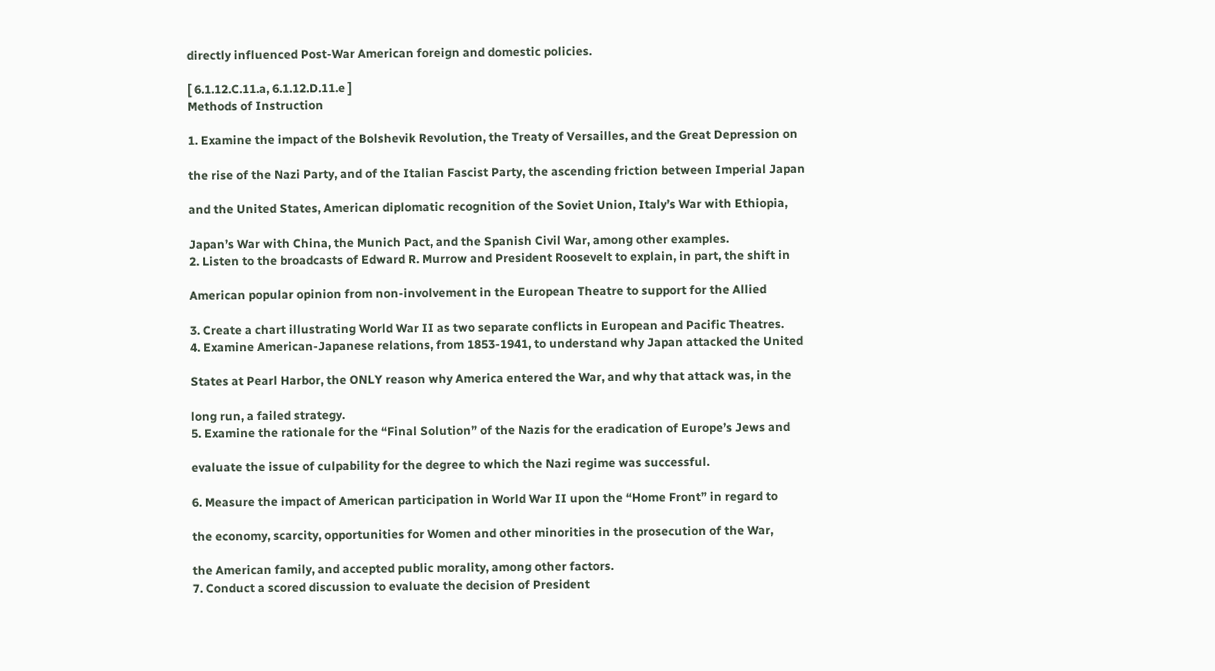directly influenced Post-War American foreign and domestic policies.

[ 6.1.12.C.11.a, 6.1.12.D.11.e ]
Methods of Instruction

1. Examine the impact of the Bolshevik Revolution, the Treaty of Versailles, and the Great Depression on

the rise of the Nazi Party, and of the Italian Fascist Party, the ascending friction between Imperial Japan

and the United States, American diplomatic recognition of the Soviet Union, Italy’s War with Ethiopia,

Japan’s War with China, the Munich Pact, and the Spanish Civil War, among other examples.
2. Listen to the broadcasts of Edward R. Murrow and President Roosevelt to explain, in part, the shift in

American popular opinion from non-involvement in the European Theatre to support for the Allied

3. Create a chart illustrating World War II as two separate conflicts in European and Pacific Theatres.
4. Examine American-Japanese relations, from 1853-1941, to understand why Japan attacked the United

States at Pearl Harbor, the ONLY reason why America entered the War, and why that attack was, in the

long run, a failed strategy.
5. Examine the rationale for the “Final Solution” of the Nazis for the eradication of Europe’s Jews and

evaluate the issue of culpability for the degree to which the Nazi regime was successful.

6. Measure the impact of American participation in World War II upon the “Home Front” in regard to

the economy, scarcity, opportunities for Women and other minorities in the prosecution of the War,

the American family, and accepted public morality, among other factors.
7. Conduct a scored discussion to evaluate the decision of President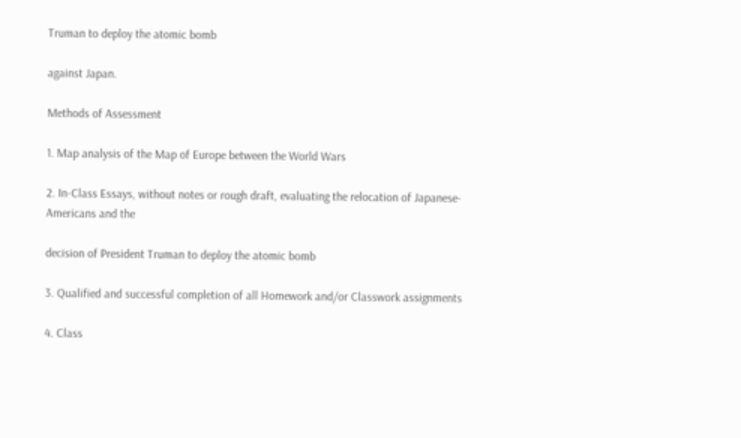Truman to deploy the atomic bomb

against Japan.

Methods of Assessment

1. Map analysis of the Map of Europe between the World Wars

2. In-Class Essays, without notes or rough draft, evaluating the relocation of Japanese-Americans and the

decision of President Truman to deploy the atomic bomb

3. Qualified and successful completion of all Homework and/or Classwork assignments

4. Class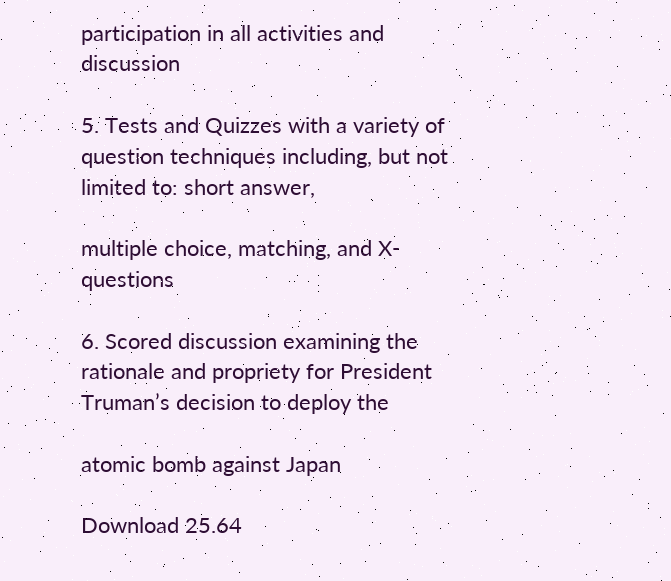participation in all activities and discussion

5. Tests and Quizzes with a variety of question techniques including, but not limited to: short answer,

multiple choice, matching, and X-questions

6. Scored discussion examining the rationale and propriety for President Truman’s decision to deploy the

atomic bomb against Japan

Download 25.64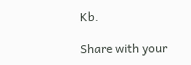Kb.

Share with your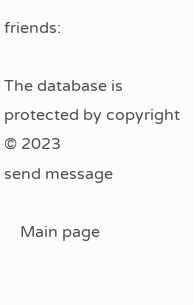friends:

The database is protected by copyright © 2023
send message

    Main page